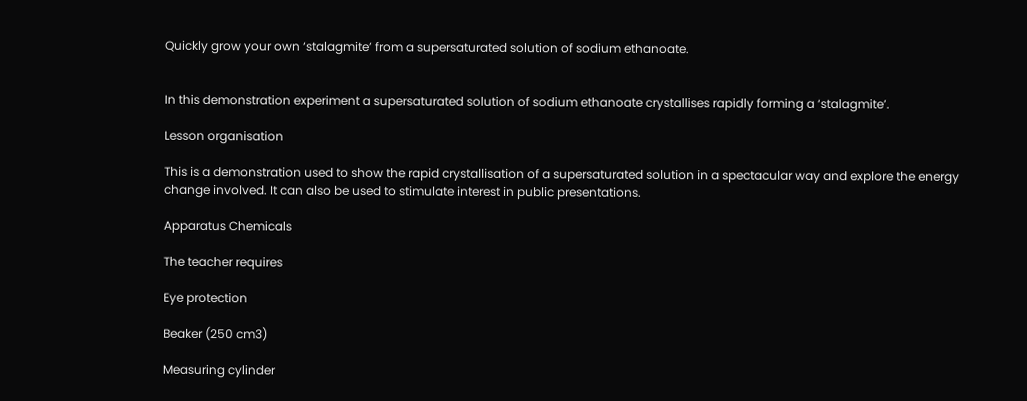Quickly grow your own ‘stalagmite’ from a supersaturated solution of sodium ethanoate.


In this demonstration experiment a supersaturated solution of sodium ethanoate crystallises rapidly forming a ‘stalagmite’.

Lesson organisation

This is a demonstration used to show the rapid crystallisation of a supersaturated solution in a spectacular way and explore the energy change involved. It can also be used to stimulate interest in public presentations.

Apparatus Chemicals

The teacher requires

Eye protection

Beaker (250 cm3)

Measuring cylinder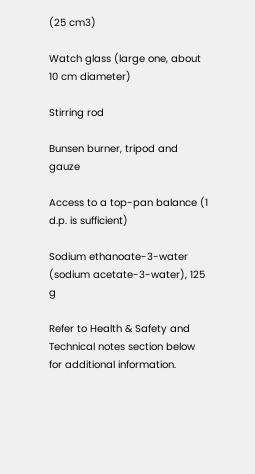(25 cm3)

Watch glass (large one, about 10 cm diameter)

Stirring rod

Bunsen burner, tripod and gauze

Access to a top-pan balance (1 d.p. is sufficient)

Sodium ethanoate-3-water (sodium acetate-3-water), 125 g

Refer to Health & Safety and Technical notes section below for additional information.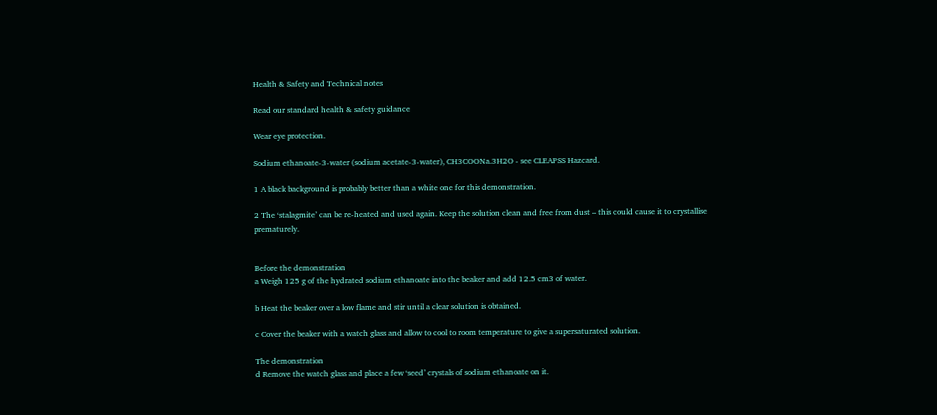Health & Safety and Technical notes

Read our standard health & safety guidance

Wear eye protection.

Sodium ethanoate-3-water (sodium acetate-3-water), CH3COONa.3H2O - see CLEAPSS Hazcard.

1 A black background is probably better than a white one for this demonstration.

2 The ‘stalagmite’ can be re-heated and used again. Keep the solution clean and free from dust – this could cause it to crystallise prematurely.


Before the demonstration
a Weigh 125 g of the hydrated sodium ethanoate into the beaker and add 12.5 cm3 of water.

b Heat the beaker over a low flame and stir until a clear solution is obtained.

c Cover the beaker with a watch glass and allow to cool to room temperature to give a supersaturated solution.

The demonstration
d Remove the watch glass and place a few ‘seed’ crystals of sodium ethanoate on it.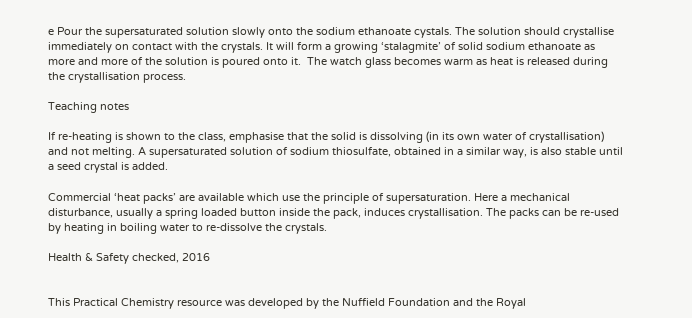e Pour the supersaturated solution slowly onto the sodium ethanoate cystals. The solution should crystallise immediately on contact with the crystals. It will form a growing ‘stalagmite’ of solid sodium ethanoate as more and more of the solution is poured onto it.  The watch glass becomes warm as heat is released during the crystallisation process.

Teaching notes

If re-heating is shown to the class, emphasise that the solid is dissolving (in its own water of crystallisation) and not melting. A supersaturated solution of sodium thiosulfate, obtained in a similar way, is also stable until a seed crystal is added.

Commercial ‘heat packs’ are available which use the principle of supersaturation. Here a mechanical disturbance, usually a spring loaded button inside the pack, induces crystallisation. The packs can be re-used by heating in boiling water to re-dissolve the crystals.

Health & Safety checked, 2016


This Practical Chemistry resource was developed by the Nuffield Foundation and the Royal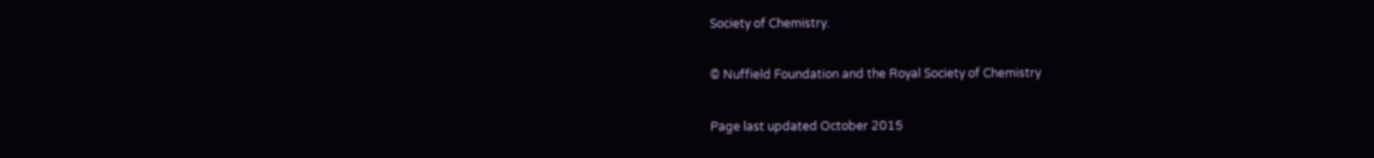Society of Chemistry.

© Nuffield Foundation and the Royal Society of Chemistry

Page last updated October 2015